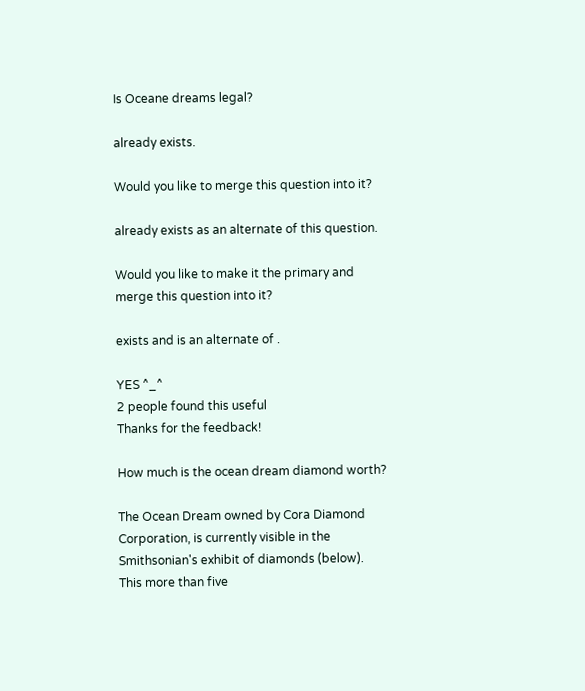Is Oceane dreams legal?

already exists.

Would you like to merge this question into it?

already exists as an alternate of this question.

Would you like to make it the primary and merge this question into it?

exists and is an alternate of .

YES ^_^
2 people found this useful
Thanks for the feedback!

How much is the ocean dream diamond worth?

The Ocean Dream owned by Cora Diamond Corporation, is currently visible in the Smithsonian's exhibit of diamonds (below). This more than five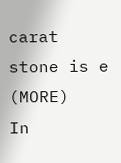carat stone is e (MORE)
In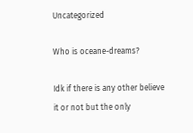Uncategorized

Who is oceane-dreams?

Idk if there is any other believe it or not but the only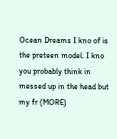Ocean Dreams I kno of is the preteen model. I kno you probably think in messed up in the head but my fr (MORE)